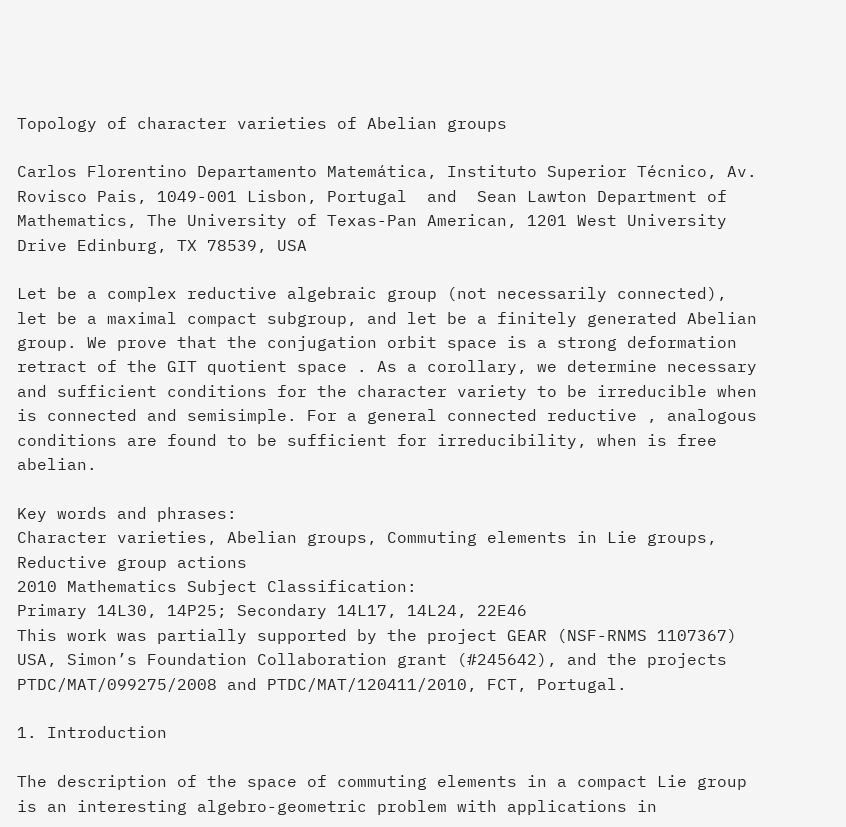Topology of character varieties of Abelian groups

Carlos Florentino Departamento Matemática, Instituto Superior Técnico, Av. Rovisco Pais, 1049-001 Lisbon, Portugal  and  Sean Lawton Department of Mathematics, The University of Texas-Pan American, 1201 West University Drive Edinburg, TX 78539, USA

Let be a complex reductive algebraic group (not necessarily connected), let be a maximal compact subgroup, and let be a finitely generated Abelian group. We prove that the conjugation orbit space is a strong deformation retract of the GIT quotient space . As a corollary, we determine necessary and sufficient conditions for the character variety to be irreducible when is connected and semisimple. For a general connected reductive , analogous conditions are found to be sufficient for irreducibility, when is free abelian.

Key words and phrases:
Character varieties, Abelian groups, Commuting elements in Lie groups, Reductive group actions
2010 Mathematics Subject Classification:
Primary 14L30, 14P25; Secondary 14L17, 14L24, 22E46
This work was partially supported by the project GEAR (NSF-RNMS 1107367) USA, Simon’s Foundation Collaboration grant (#245642), and the projects PTDC/MAT/099275/2008 and PTDC/MAT/120411/2010, FCT, Portugal.

1. Introduction

The description of the space of commuting elements in a compact Lie group is an interesting algebro-geometric problem with applications in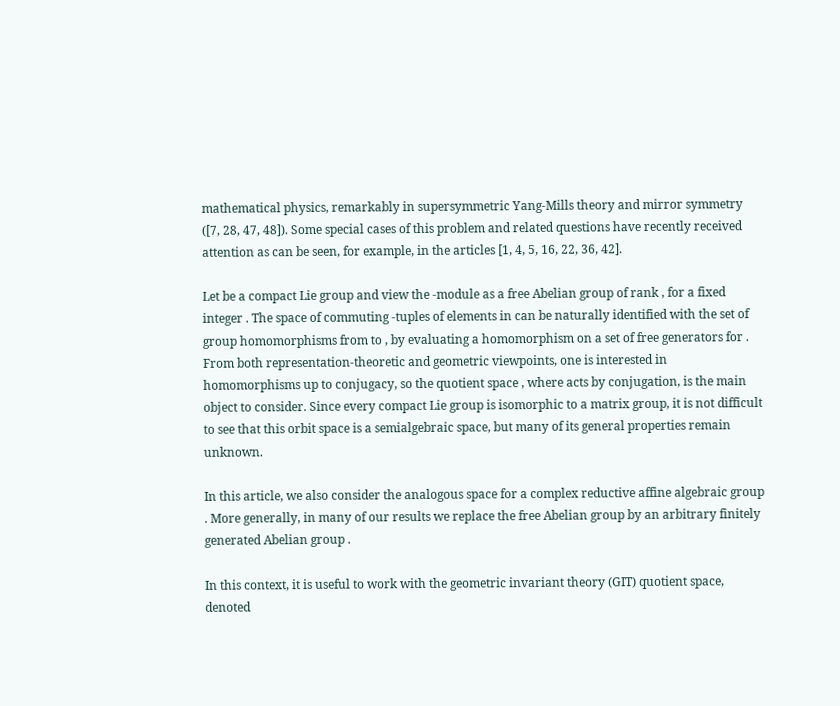mathematical physics, remarkably in supersymmetric Yang-Mills theory and mirror symmetry ([7, 28, 47, 48]). Some special cases of this problem and related questions have recently received attention as can be seen, for example, in the articles [1, 4, 5, 16, 22, 36, 42].

Let be a compact Lie group and view the -module as a free Abelian group of rank , for a fixed integer . The space of commuting -tuples of elements in can be naturally identified with the set of group homomorphisms from to , by evaluating a homomorphism on a set of free generators for . From both representation-theoretic and geometric viewpoints, one is interested in homomorphisms up to conjugacy, so the quotient space , where acts by conjugation, is the main object to consider. Since every compact Lie group is isomorphic to a matrix group, it is not difficult to see that this orbit space is a semialgebraic space, but many of its general properties remain unknown.

In this article, we also consider the analogous space for a complex reductive affine algebraic group . More generally, in many of our results we replace the free Abelian group by an arbitrary finitely generated Abelian group .

In this context, it is useful to work with the geometric invariant theory (GIT) quotient space, denoted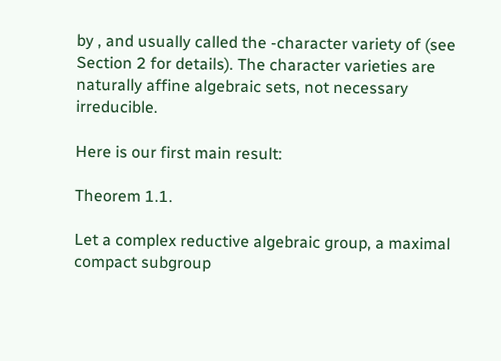by , and usually called the -character variety of (see Section 2 for details). The character varieties are naturally affine algebraic sets, not necessary irreducible.

Here is our first main result:

Theorem 1.1.

Let a complex reductive algebraic group, a maximal compact subgroup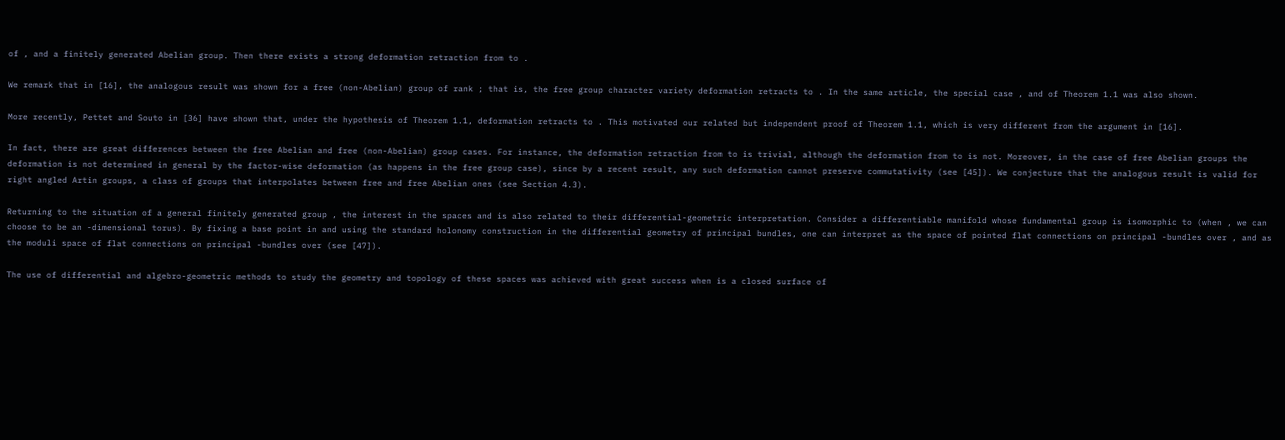of , and a finitely generated Abelian group. Then there exists a strong deformation retraction from to .

We remark that in [16], the analogous result was shown for a free (non-Abelian) group of rank ; that is, the free group character variety deformation retracts to . In the same article, the special case , and of Theorem 1.1 was also shown.

More recently, Pettet and Souto in [36] have shown that, under the hypothesis of Theorem 1.1, deformation retracts to . This motivated our related but independent proof of Theorem 1.1, which is very different from the argument in [16].

In fact, there are great differences between the free Abelian and free (non-Abelian) group cases. For instance, the deformation retraction from to is trivial, although the deformation from to is not. Moreover, in the case of free Abelian groups the deformation is not determined in general by the factor-wise deformation (as happens in the free group case), since by a recent result, any such deformation cannot preserve commutativity (see [45]). We conjecture that the analogous result is valid for right angled Artin groups, a class of groups that interpolates between free and free Abelian ones (see Section 4.3).

Returning to the situation of a general finitely generated group , the interest in the spaces and is also related to their differential-geometric interpretation. Consider a differentiable manifold whose fundamental group is isomorphic to (when , we can choose to be an -dimensional torus). By fixing a base point in and using the standard holonomy construction in the differential geometry of principal bundles, one can interpret as the space of pointed flat connections on principal -bundles over , and as the moduli space of flat connections on principal -bundles over (see [47]).

The use of differential and algebro-geometric methods to study the geometry and topology of these spaces was achieved with great success when is a closed surface of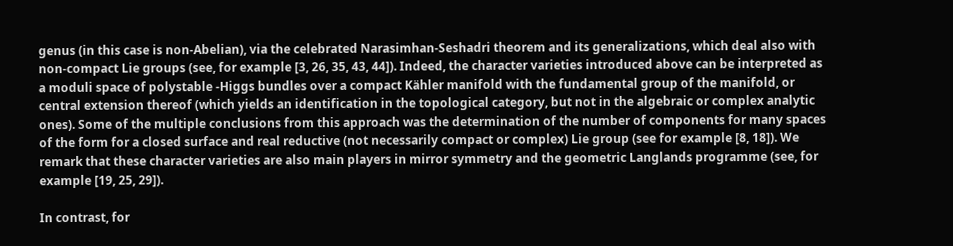genus (in this case is non-Abelian), via the celebrated Narasimhan-Seshadri theorem and its generalizations, which deal also with non-compact Lie groups (see, for example [3, 26, 35, 43, 44]). Indeed, the character varieties introduced above can be interpreted as a moduli space of polystable -Higgs bundles over a compact Kähler manifold with the fundamental group of the manifold, or central extension thereof (which yields an identification in the topological category, but not in the algebraic or complex analytic ones). Some of the multiple conclusions from this approach was the determination of the number of components for many spaces of the form for a closed surface and real reductive (not necessarily compact or complex) Lie group (see for example [8, 18]). We remark that these character varieties are also main players in mirror symmetry and the geometric Langlands programme (see, for example [19, 25, 29]).

In contrast, for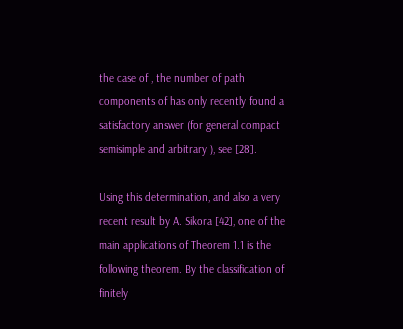the case of , the number of path components of has only recently found a satisfactory answer (for general compact semisimple and arbitrary ), see [28].

Using this determination, and also a very recent result by A. Sikora [42], one of the main applications of Theorem 1.1 is the following theorem. By the classification of finitely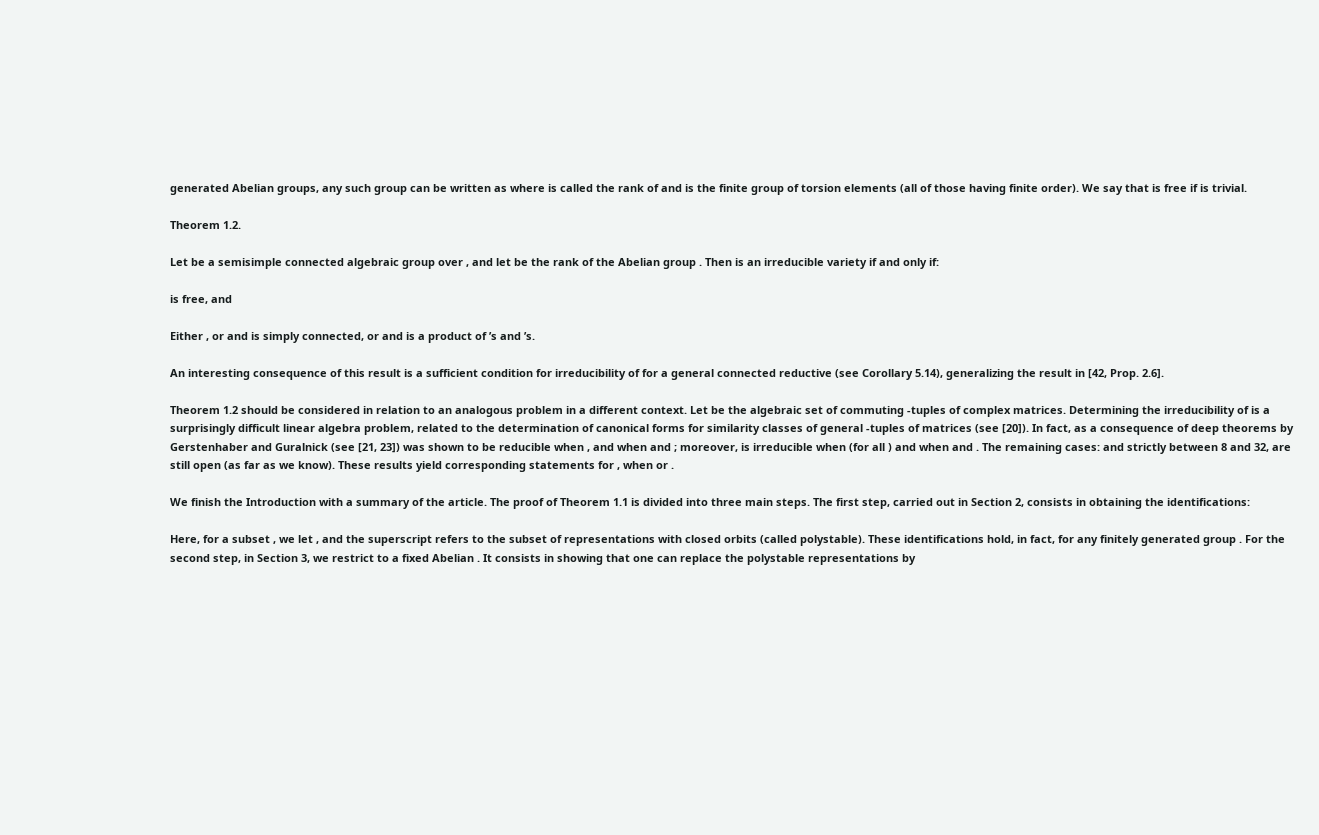generated Abelian groups, any such group can be written as where is called the rank of and is the finite group of torsion elements (all of those having finite order). We say that is free if is trivial.

Theorem 1.2.

Let be a semisimple connected algebraic group over , and let be the rank of the Abelian group . Then is an irreducible variety if and only if:

is free, and

Either , or and is simply connected, or and is a product of ’s and ’s.

An interesting consequence of this result is a sufficient condition for irreducibility of for a general connected reductive (see Corollary 5.14), generalizing the result in [42, Prop. 2.6].

Theorem 1.2 should be considered in relation to an analogous problem in a different context. Let be the algebraic set of commuting -tuples of complex matrices. Determining the irreducibility of is a surprisingly difficult linear algebra problem, related to the determination of canonical forms for similarity classes of general -tuples of matrices (see [20]). In fact, as a consequence of deep theorems by Gerstenhaber and Guralnick (see [21, 23]) was shown to be reducible when , and when and ; moreover, is irreducible when (for all ) and when and . The remaining cases: and strictly between 8 and 32, are still open (as far as we know). These results yield corresponding statements for , when or .

We finish the Introduction with a summary of the article. The proof of Theorem 1.1 is divided into three main steps. The first step, carried out in Section 2, consists in obtaining the identifications:

Here, for a subset , we let , and the superscript refers to the subset of representations with closed orbits (called polystable). These identifications hold, in fact, for any finitely generated group . For the second step, in Section 3, we restrict to a fixed Abelian . It consists in showing that one can replace the polystable representations by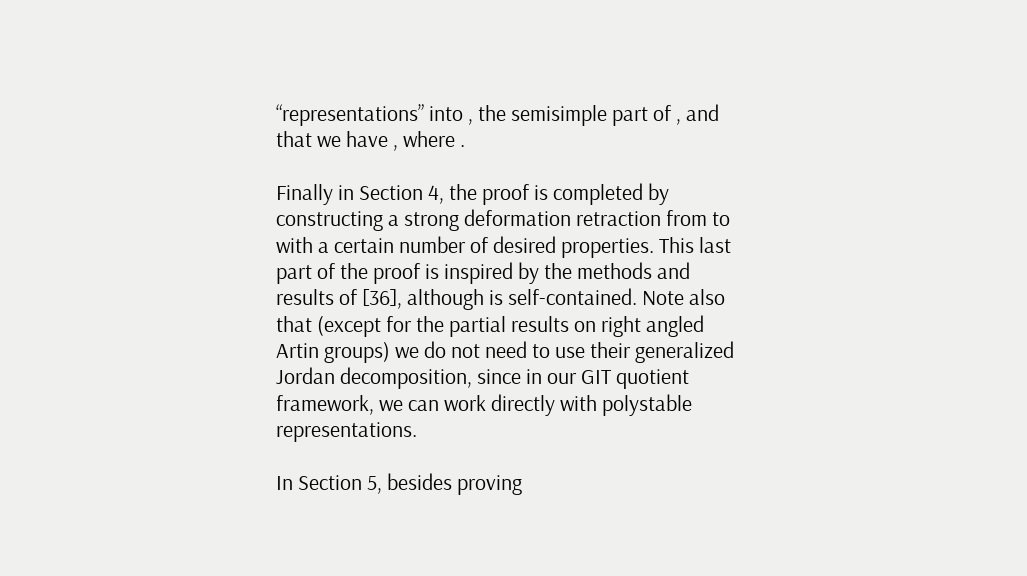“representations” into , the semisimple part of , and that we have , where .

Finally in Section 4, the proof is completed by constructing a strong deformation retraction from to with a certain number of desired properties. This last part of the proof is inspired by the methods and results of [36], although is self-contained. Note also that (except for the partial results on right angled Artin groups) we do not need to use their generalized Jordan decomposition, since in our GIT quotient framework, we can work directly with polystable representations.

In Section 5, besides proving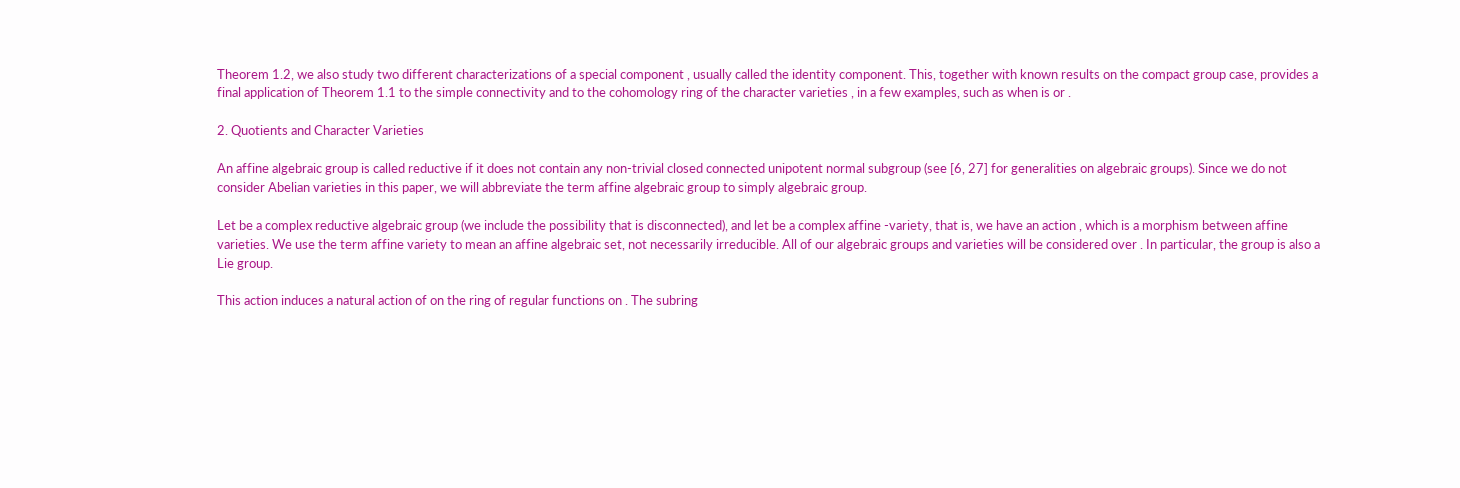Theorem 1.2, we also study two different characterizations of a special component , usually called the identity component. This, together with known results on the compact group case, provides a final application of Theorem 1.1 to the simple connectivity and to the cohomology ring of the character varieties , in a few examples, such as when is or .

2. Quotients and Character Varieties

An affine algebraic group is called reductive if it does not contain any non-trivial closed connected unipotent normal subgroup (see [6, 27] for generalities on algebraic groups). Since we do not consider Abelian varieties in this paper, we will abbreviate the term affine algebraic group to simply algebraic group.

Let be a complex reductive algebraic group (we include the possibility that is disconnected), and let be a complex affine -variety, that is, we have an action , which is a morphism between affine varieties. We use the term affine variety to mean an affine algebraic set, not necessarily irreducible. All of our algebraic groups and varieties will be considered over . In particular, the group is also a Lie group.

This action induces a natural action of on the ring of regular functions on . The subring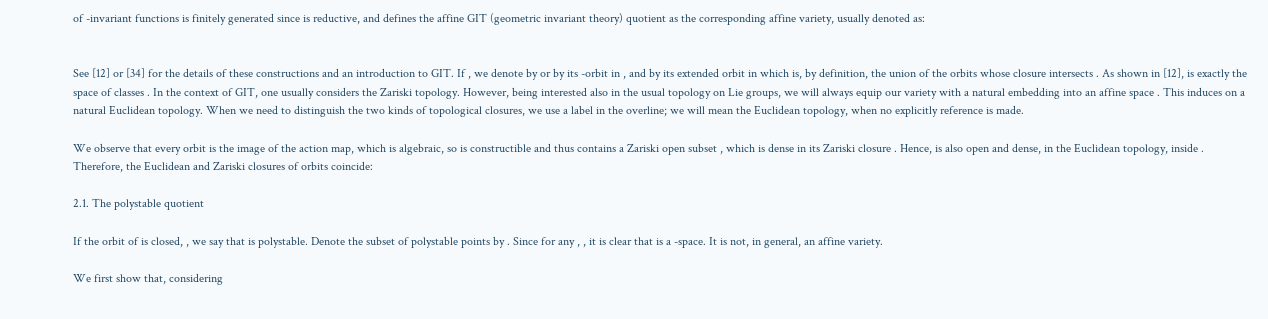of -invariant functions is finitely generated since is reductive, and defines the affine GIT (geometric invariant theory) quotient as the corresponding affine variety, usually denoted as:


See [12] or [34] for the details of these constructions and an introduction to GIT. If , we denote by or by its -orbit in , and by its extended orbit in which is, by definition, the union of the orbits whose closure intersects . As shown in [12], is exactly the space of classes . In the context of GIT, one usually considers the Zariski topology. However, being interested also in the usual topology on Lie groups, we will always equip our variety with a natural embedding into an affine space . This induces on a natural Euclidean topology. When we need to distinguish the two kinds of topological closures, we use a label in the overline; we will mean the Euclidean topology, when no explicitly reference is made.

We observe that every orbit is the image of the action map, which is algebraic, so is constructible and thus contains a Zariski open subset , which is dense in its Zariski closure . Hence, is also open and dense, in the Euclidean topology, inside . Therefore, the Euclidean and Zariski closures of orbits coincide:

2.1. The polystable quotient

If the orbit of is closed, , we say that is polystable. Denote the subset of polystable points by . Since for any , , it is clear that is a -space. It is not, in general, an affine variety.

We first show that, considering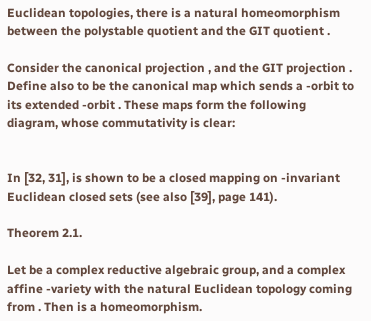Euclidean topologies, there is a natural homeomorphism between the polystable quotient and the GIT quotient .

Consider the canonical projection , and the GIT projection . Define also to be the canonical map which sends a -orbit to its extended -orbit . These maps form the following diagram, whose commutativity is clear:


In [32, 31], is shown to be a closed mapping on -invariant Euclidean closed sets (see also [39], page 141).

Theorem 2.1.

Let be a complex reductive algebraic group, and a complex affine -variety with the natural Euclidean topology coming from . Then is a homeomorphism.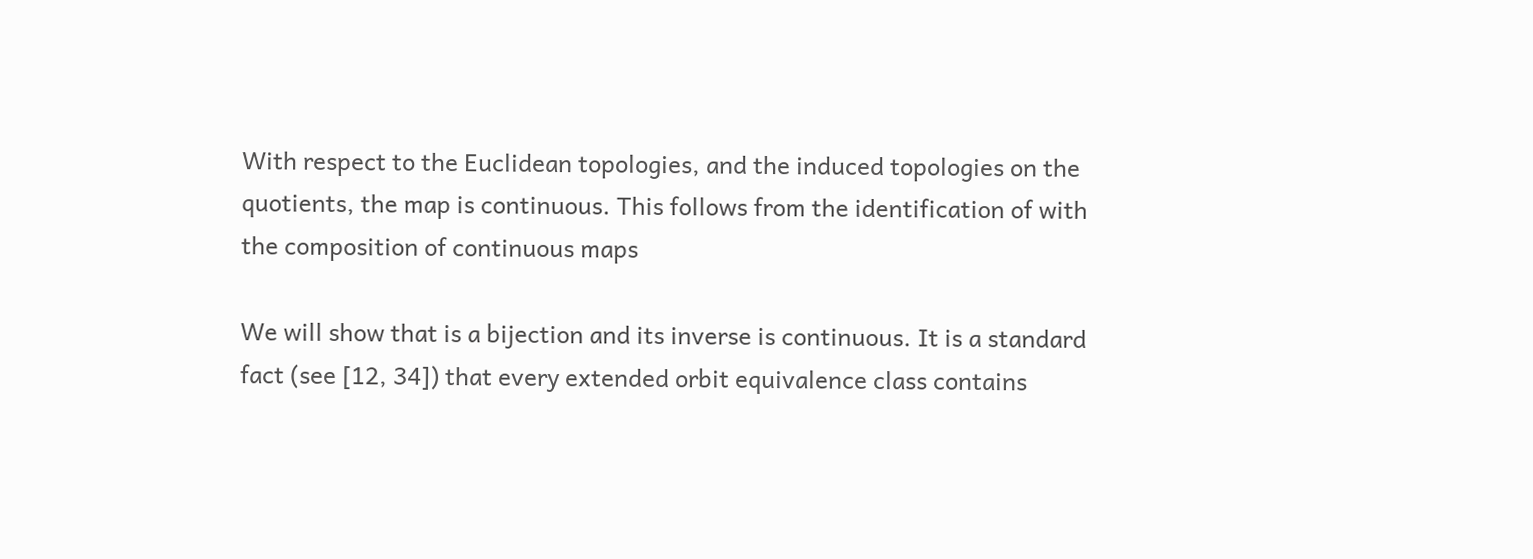With respect to the Euclidean topologies, and the induced topologies on the quotients, the map is continuous. This follows from the identification of with the composition of continuous maps

We will show that is a bijection and its inverse is continuous. It is a standard fact (see [12, 34]) that every extended orbit equivalence class contains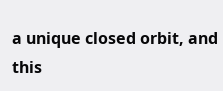a unique closed orbit, and this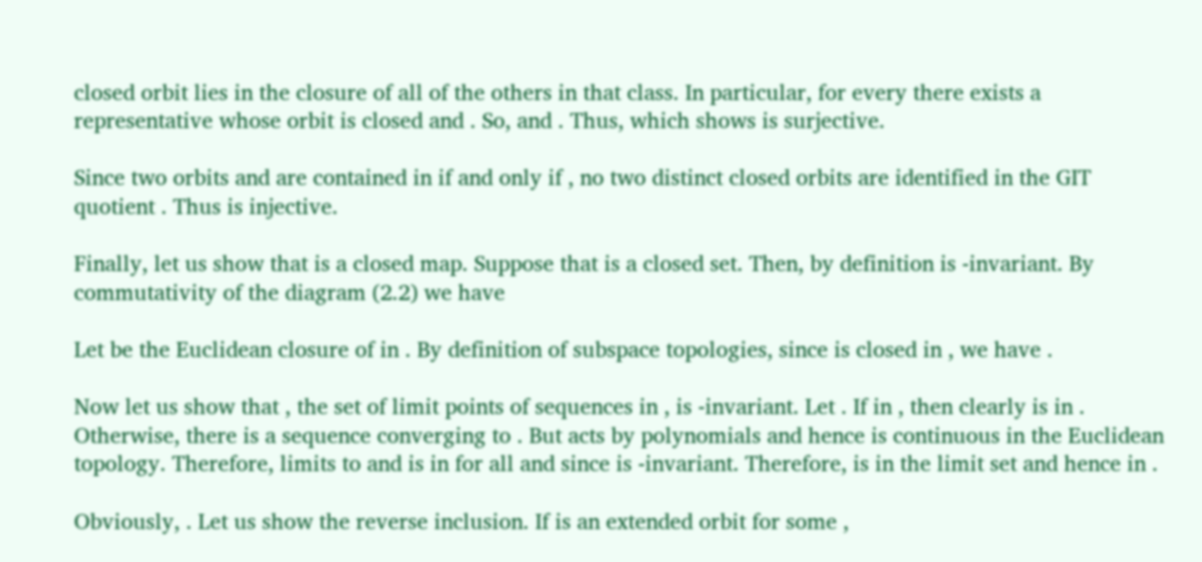closed orbit lies in the closure of all of the others in that class. In particular, for every there exists a representative whose orbit is closed and . So, and . Thus, which shows is surjective.

Since two orbits and are contained in if and only if , no two distinct closed orbits are identified in the GIT quotient . Thus is injective.

Finally, let us show that is a closed map. Suppose that is a closed set. Then, by definition is -invariant. By commutativity of the diagram (2.2) we have

Let be the Euclidean closure of in . By definition of subspace topologies, since is closed in , we have .

Now let us show that , the set of limit points of sequences in , is -invariant. Let . If in , then clearly is in . Otherwise, there is a sequence converging to . But acts by polynomials and hence is continuous in the Euclidean topology. Therefore, limits to and is in for all and since is -invariant. Therefore, is in the limit set and hence in .

Obviously, . Let us show the reverse inclusion. If is an extended orbit for some ,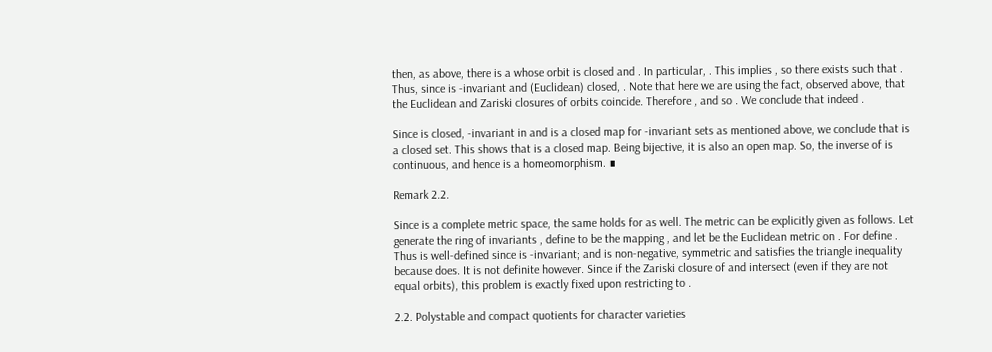then, as above, there is a whose orbit is closed and . In particular, . This implies , so there exists such that . Thus, since is -invariant and (Euclidean) closed, . Note that here we are using the fact, observed above, that the Euclidean and Zariski closures of orbits coincide. Therefore , and so . We conclude that indeed .

Since is closed, -invariant in and is a closed map for -invariant sets as mentioned above, we conclude that is a closed set. This shows that is a closed map. Being bijective, it is also an open map. So, the inverse of is continuous, and hence is a homeomorphism. ∎

Remark 2.2.

Since is a complete metric space, the same holds for as well. The metric can be explicitly given as follows. Let generate the ring of invariants , define to be the mapping , and let be the Euclidean metric on . For define . Thus is well-defined since is -invariant; and is non-negative, symmetric and satisfies the triangle inequality because does. It is not definite however. Since if the Zariski closure of and intersect (even if they are not equal orbits), this problem is exactly fixed upon restricting to .

2.2. Polystable and compact quotients for character varieties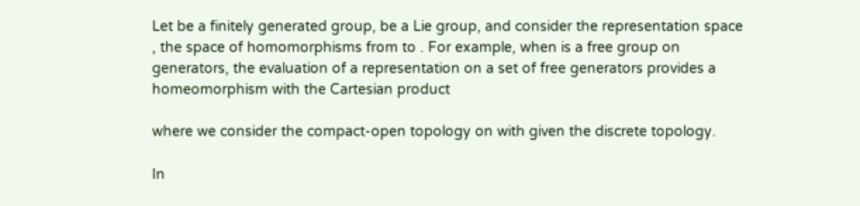Let be a finitely generated group, be a Lie group, and consider the representation space , the space of homomorphisms from to . For example, when is a free group on generators, the evaluation of a representation on a set of free generators provides a homeomorphism with the Cartesian product

where we consider the compact-open topology on with given the discrete topology.

In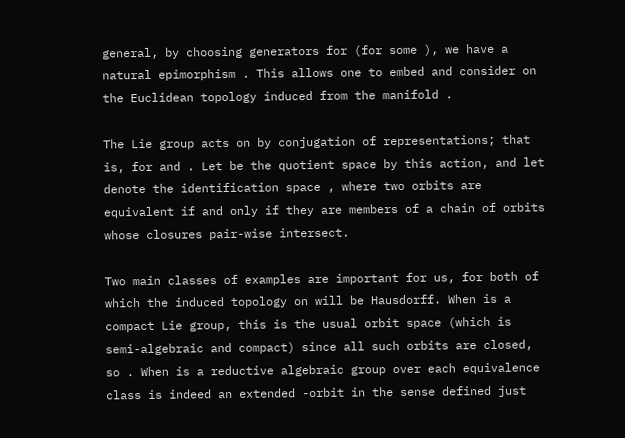general, by choosing generators for (for some ), we have a natural epimorphism . This allows one to embed and consider on the Euclidean topology induced from the manifold .

The Lie group acts on by conjugation of representations; that is, for and . Let be the quotient space by this action, and let denote the identification space , where two orbits are equivalent if and only if they are members of a chain of orbits whose closures pair-wise intersect.

Two main classes of examples are important for us, for both of which the induced topology on will be Hausdorff. When is a compact Lie group, this is the usual orbit space (which is semi-algebraic and compact) since all such orbits are closed, so . When is a reductive algebraic group over each equivalence class is indeed an extended -orbit in the sense defined just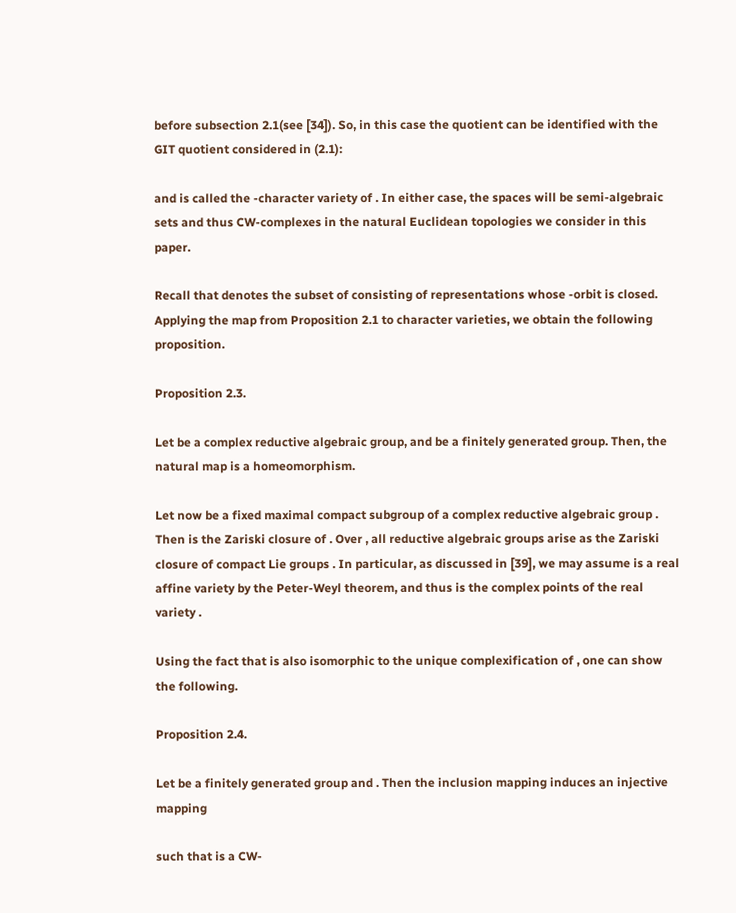before subsection 2.1(see [34]). So, in this case the quotient can be identified with the GIT quotient considered in (2.1):

and is called the -character variety of . In either case, the spaces will be semi-algebraic sets and thus CW-complexes in the natural Euclidean topologies we consider in this paper.

Recall that denotes the subset of consisting of representations whose -orbit is closed. Applying the map from Proposition 2.1 to character varieties, we obtain the following proposition.

Proposition 2.3.

Let be a complex reductive algebraic group, and be a finitely generated group. Then, the natural map is a homeomorphism.

Let now be a fixed maximal compact subgroup of a complex reductive algebraic group . Then is the Zariski closure of . Over , all reductive algebraic groups arise as the Zariski closure of compact Lie groups . In particular, as discussed in [39], we may assume is a real affine variety by the Peter-Weyl theorem, and thus is the complex points of the real variety .

Using the fact that is also isomorphic to the unique complexification of , one can show the following.

Proposition 2.4.

Let be a finitely generated group and . Then the inclusion mapping induces an injective mapping

such that is a CW-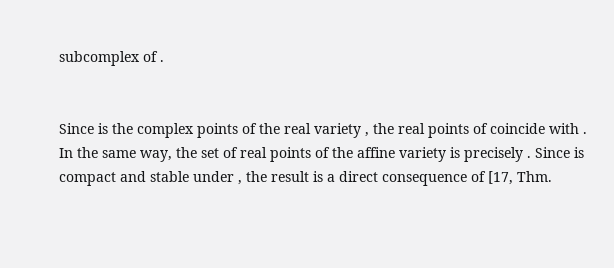subcomplex of .


Since is the complex points of the real variety , the real points of coincide with . In the same way, the set of real points of the affine variety is precisely . Since is compact and stable under , the result is a direct consequence of [17, Thm.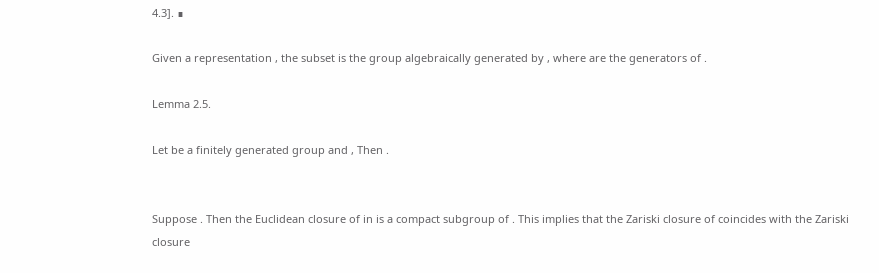4.3]. ∎

Given a representation , the subset is the group algebraically generated by , where are the generators of .

Lemma 2.5.

Let be a finitely generated group and , Then .


Suppose . Then the Euclidean closure of in is a compact subgroup of . This implies that the Zariski closure of coincides with the Zariski closure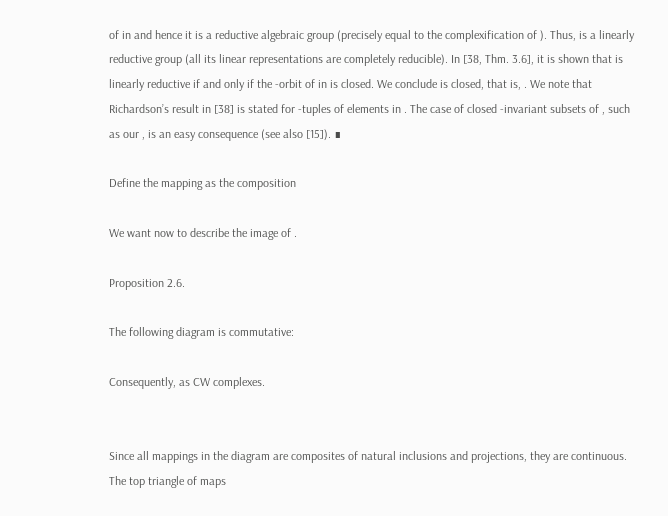of in and hence it is a reductive algebraic group (precisely equal to the complexification of ). Thus, is a linearly reductive group (all its linear representations are completely reducible). In [38, Thm. 3.6], it is shown that is linearly reductive if and only if the -orbit of in is closed. We conclude is closed, that is, . We note that Richardson’s result in [38] is stated for -tuples of elements in . The case of closed -invariant subsets of , such as our , is an easy consequence (see also [15]). ∎

Define the mapping as the composition

We want now to describe the image of .

Proposition 2.6.

The following diagram is commutative:

Consequently, as CW complexes.


Since all mappings in the diagram are composites of natural inclusions and projections, they are continuous. The top triangle of maps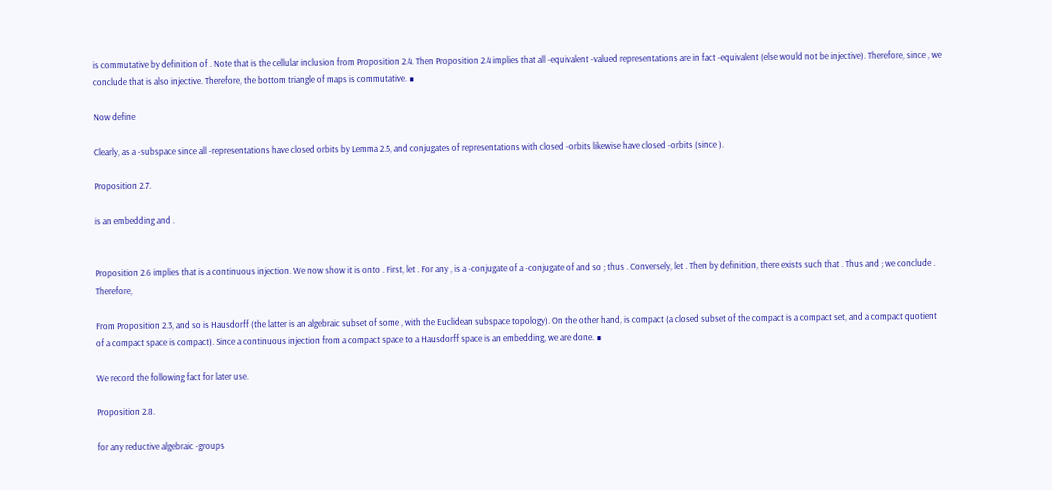is commutative by definition of . Note that is the cellular inclusion from Proposition 2.4. Then Proposition 2.4 implies that all -equivalent -valued representations are in fact -equivalent (else would not be injective). Therefore, since , we conclude that is also injective. Therefore, the bottom triangle of maps is commutative. ∎

Now define

Clearly, as a -subspace since all -representations have closed orbits by Lemma 2.5, and conjugates of representations with closed -orbits likewise have closed -orbits (since ).

Proposition 2.7.

is an embedding and .


Proposition 2.6 implies that is a continuous injection. We now show it is onto . First, let . For any , is a -conjugate of a -conjugate of and so ; thus . Conversely, let . Then by definition, there exists such that . Thus and ; we conclude . Therefore,

From Proposition 2.3, and so is Hausdorff (the latter is an algebraic subset of some , with the Euclidean subspace topology). On the other hand, is compact (a closed subset of the compact is a compact set, and a compact quotient of a compact space is compact). Since a continuous injection from a compact space to a Hausdorff space is an embedding, we are done. ∎

We record the following fact for later use.

Proposition 2.8.

for any reductive algebraic -groups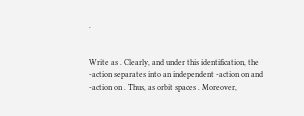.


Write as . Clearly, and under this identification, the -action separates into an independent -action on and -action on . Thus, as orbit spaces . Moreover,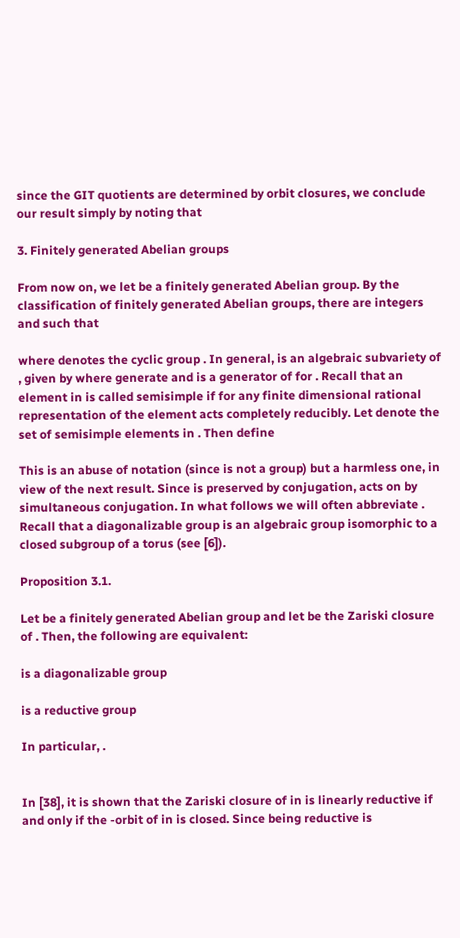since the GIT quotients are determined by orbit closures, we conclude our result simply by noting that

3. Finitely generated Abelian groups

From now on, we let be a finitely generated Abelian group. By the classification of finitely generated Abelian groups, there are integers and such that

where denotes the cyclic group . In general, is an algebraic subvariety of , given by where generate and is a generator of for . Recall that an element in is called semisimple if for any finite dimensional rational representation of the element acts completely reducibly. Let denote the set of semisimple elements in . Then define

This is an abuse of notation (since is not a group) but a harmless one, in view of the next result. Since is preserved by conjugation, acts on by simultaneous conjugation. In what follows we will often abbreviate . Recall that a diagonalizable group is an algebraic group isomorphic to a closed subgroup of a torus (see [6]).

Proposition 3.1.

Let be a finitely generated Abelian group and let be the Zariski closure of . Then, the following are equivalent:

is a diagonalizable group

is a reductive group

In particular, .


In [38], it is shown that the Zariski closure of in is linearly reductive if and only if the -orbit of in is closed. Since being reductive is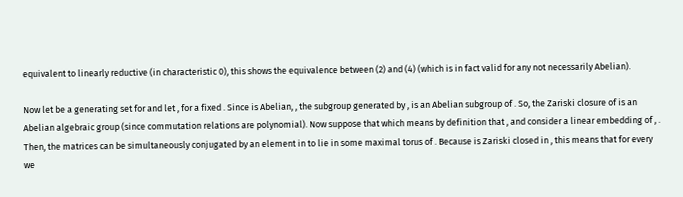equivalent to linearly reductive (in characteristic 0), this shows the equivalence between (2) and (4) (which is in fact valid for any not necessarily Abelian).

Now let be a generating set for and let , for a fixed . Since is Abelian, , the subgroup generated by , is an Abelian subgroup of . So, the Zariski closure of is an Abelian algebraic group (since commutation relations are polynomial). Now suppose that which means by definition that , and consider a linear embedding of , . Then, the matrices can be simultaneously conjugated by an element in to lie in some maximal torus of . Because is Zariski closed in , this means that for every we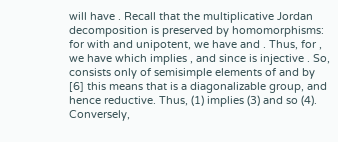will have . Recall that the multiplicative Jordan decomposition is preserved by homomorphisms: for with and unipotent, we have and . Thus, for , we have which implies , and since is injective . So, consists only of semisimple elements of and by [6] this means that is a diagonalizable group, and hence reductive. Thus, (1) implies (3) and so (4). Conversely,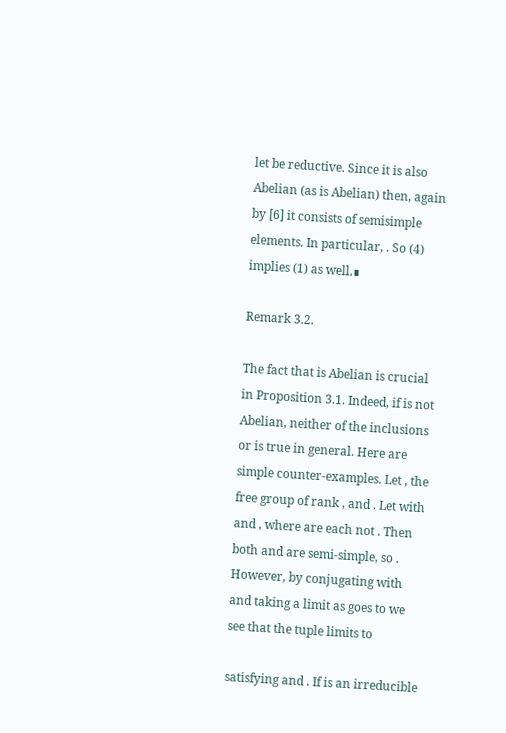let be reductive. Since it is also Abelian (as is Abelian) then, again by [6] it consists of semisimple elements. In particular, . So (4) implies (1) as well.∎

Remark 3.2.

The fact that is Abelian is crucial in Proposition 3.1. Indeed, if is not Abelian, neither of the inclusions or is true in general. Here are simple counter-examples. Let , the free group of rank , and . Let with and , where are each not . Then both and are semi-simple, so . However, by conjugating with and taking a limit as goes to we see that the tuple limits to

satisfying and . If is an irreducible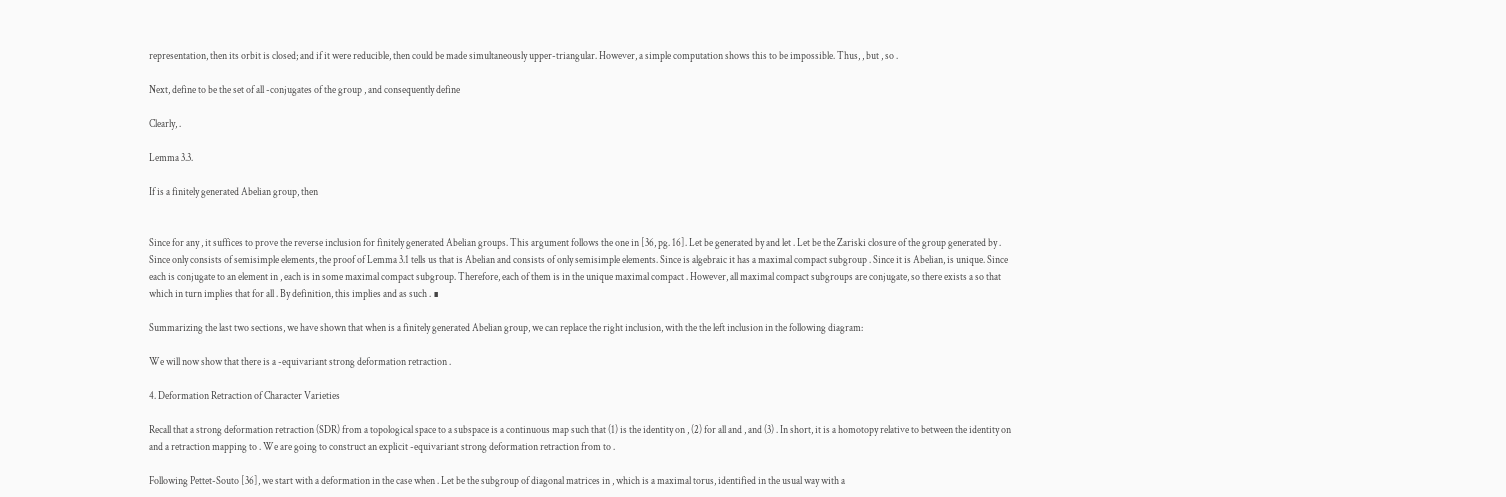representation, then its orbit is closed; and if it were reducible, then could be made simultaneously upper-triangular. However, a simple computation shows this to be impossible. Thus, , but , so .

Next, define to be the set of all -conjugates of the group , and consequently define

Clearly, .

Lemma 3.3.

If is a finitely generated Abelian group, then


Since for any , it suffices to prove the reverse inclusion for finitely generated Abelian groups. This argument follows the one in [36, pg. 16]. Let be generated by and let . Let be the Zariski closure of the group generated by . Since only consists of semisimple elements, the proof of Lemma 3.1 tells us that is Abelian and consists of only semisimple elements. Since is algebraic it has a maximal compact subgroup . Since it is Abelian, is unique. Since each is conjugate to an element in , each is in some maximal compact subgroup. Therefore, each of them is in the unique maximal compact . However, all maximal compact subgroups are conjugate, so there exists a so that which in turn implies that for all . By definition, this implies and as such . ∎

Summarizing the last two sections, we have shown that when is a finitely generated Abelian group, we can replace the right inclusion, with the the left inclusion in the following diagram:

We will now show that there is a -equivariant strong deformation retraction .

4. Deformation Retraction of Character Varieties

Recall that a strong deformation retraction (SDR) from a topological space to a subspace is a continuous map such that (1) is the identity on , (2) for all and , and (3) . In short, it is a homotopy relative to between the identity on and a retraction mapping to . We are going to construct an explicit -equivariant strong deformation retraction from to .

Following Pettet-Souto [36], we start with a deformation in the case when . Let be the subgroup of diagonal matrices in , which is a maximal torus, identified in the usual way with a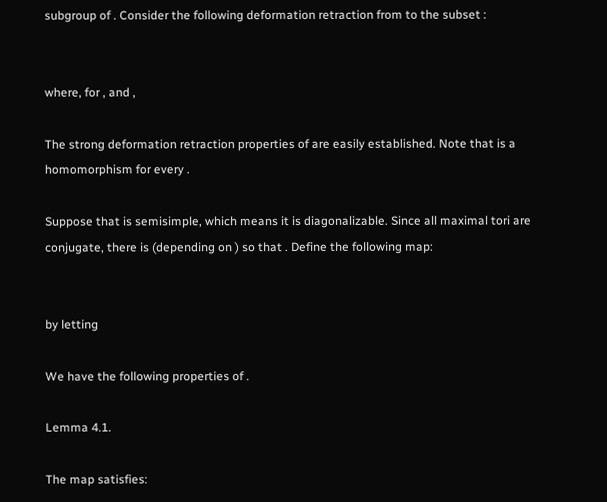subgroup of . Consider the following deformation retraction from to the subset :


where, for , and ,

The strong deformation retraction properties of are easily established. Note that is a homomorphism for every .

Suppose that is semisimple, which means it is diagonalizable. Since all maximal tori are conjugate, there is (depending on ) so that . Define the following map:


by letting

We have the following properties of .

Lemma 4.1.

The map satisfies: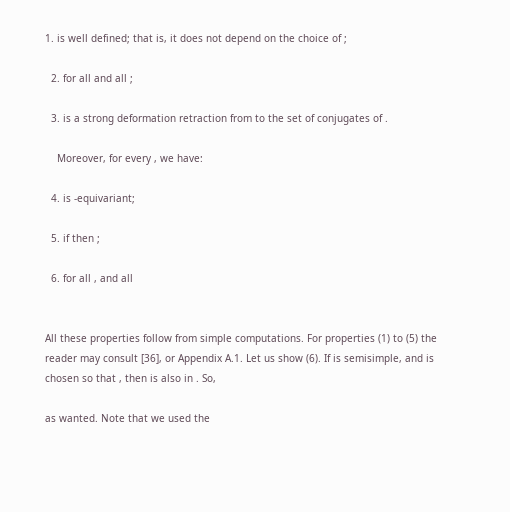1. is well defined; that is, it does not depend on the choice of ;

  2. for all and all ;

  3. is a strong deformation retraction from to the set of conjugates of .

    Moreover, for every , we have:

  4. is -equivariant;

  5. if then ;

  6. for all , and all


All these properties follow from simple computations. For properties (1) to (5) the reader may consult [36], or Appendix A.1. Let us show (6). If is semisimple, and is chosen so that , then is also in . So,

as wanted. Note that we used the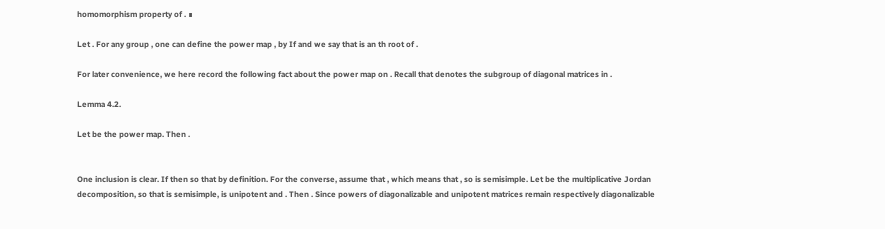homomorphism property of . ∎

Let . For any group , one can define the power map , by If and we say that is an th root of .

For later convenience, we here record the following fact about the power map on . Recall that denotes the subgroup of diagonal matrices in .

Lemma 4.2.

Let be the power map. Then .


One inclusion is clear. If then so that by definition. For the converse, assume that , which means that , so is semisimple. Let be the multiplicative Jordan decomposition, so that is semisimple, is unipotent and . Then . Since powers of diagonalizable and unipotent matrices remain respectively diagonalizable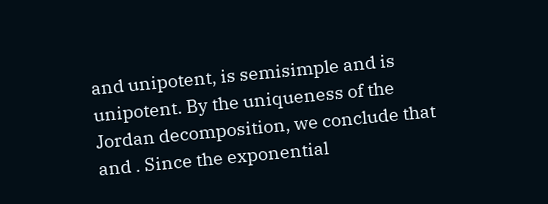and unipotent, is semisimple and is unipotent. By the uniqueness of the Jordan decomposition, we conclude that and . Since the exponential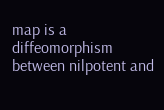map is a diffeomorphism between nilpotent and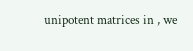unipotent matrices in , we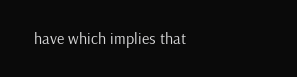have which implies that